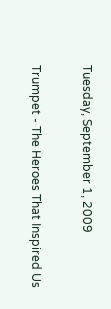Tuesday, September 1, 2009

Trumpet - The Heroes That Inspired Us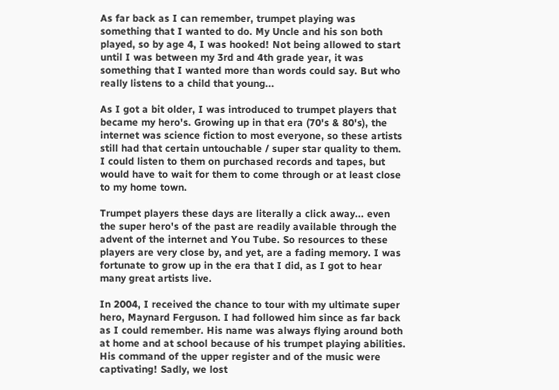As far back as I can remember, trumpet playing was something that I wanted to do. My Uncle and his son both played, so by age 4, I was hooked! Not being allowed to start until I was between my 3rd and 4th grade year, it was something that I wanted more than words could say. But who really listens to a child that young...

As I got a bit older, I was introduced to trumpet players that became my hero's. Growing up in that era (70's & 80's), the internet was science fiction to most everyone, so these artists still had that certain untouchable / super star quality to them. I could listen to them on purchased records and tapes, but would have to wait for them to come through or at least close to my home town.

Trumpet players these days are literally a click away... even the super hero's of the past are readily available through the advent of the internet and You Tube. So resources to these players are very close by, and yet, are a fading memory. I was fortunate to grow up in the era that I did, as I got to hear many great artists live.

In 2004, I received the chance to tour with my ultimate super hero, Maynard Ferguson. I had followed him since as far back as I could remember. His name was always flying around both at home and at school because of his trumpet playing abilities. His command of the upper register and of the music were captivating! Sadly, we lost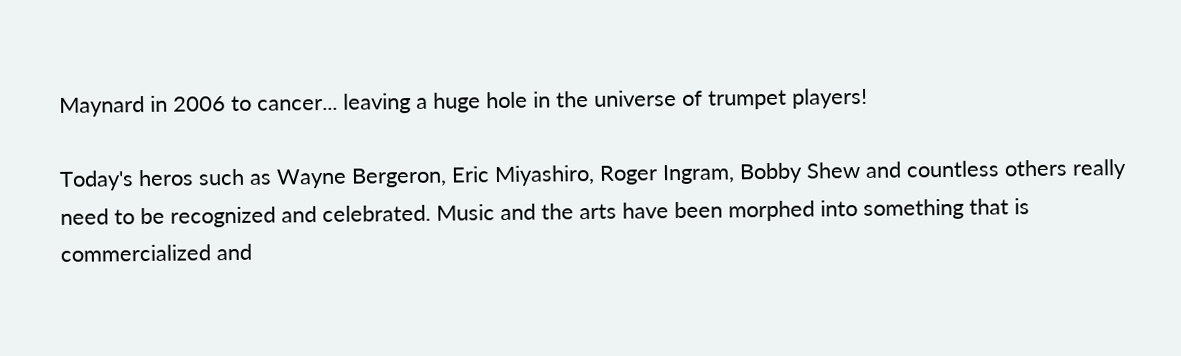Maynard in 2006 to cancer... leaving a huge hole in the universe of trumpet players!

Today's heros such as Wayne Bergeron, Eric Miyashiro, Roger Ingram, Bobby Shew and countless others really need to be recognized and celebrated. Music and the arts have been morphed into something that is commercialized and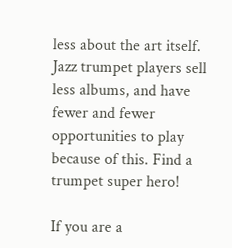less about the art itself. Jazz trumpet players sell less albums, and have fewer and fewer opportunities to play because of this. Find a trumpet super hero!

If you are a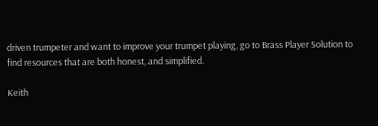driven trumpeter and want to improve your trumpet playing, go to Brass Player Solution to find resources that are both honest, and simplified.

Keith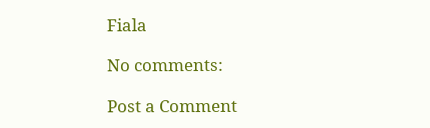Fiala

No comments:

Post a Comment